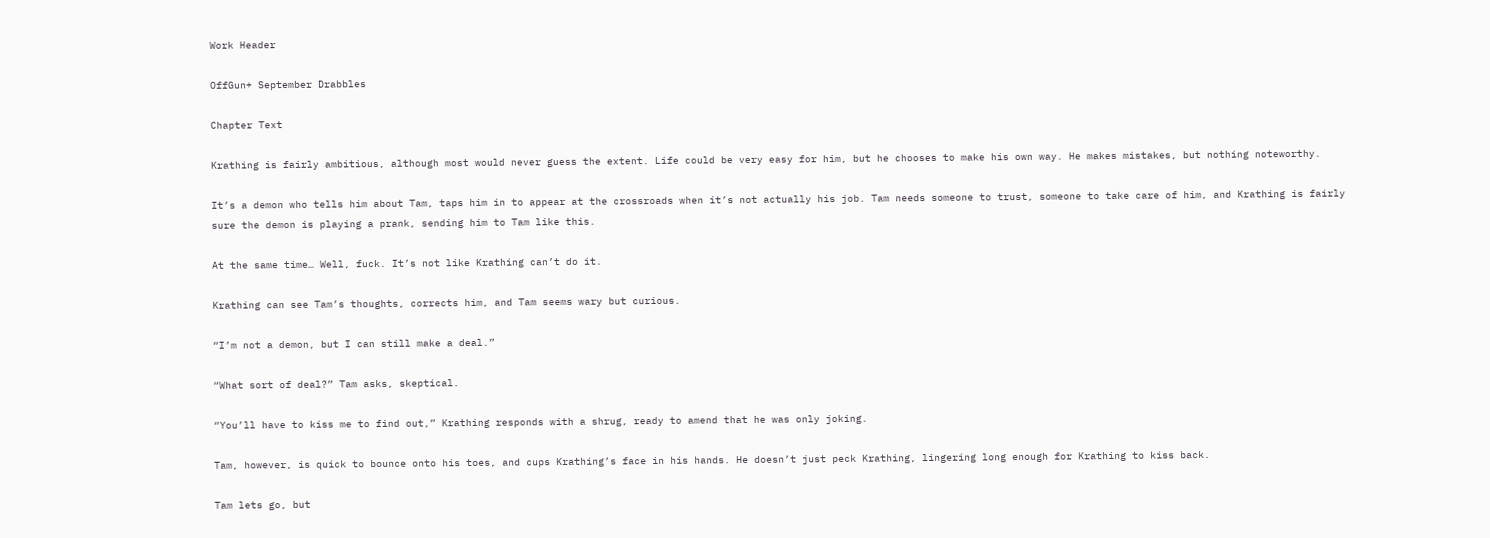Work Header

OffGun+ September Drabbles

Chapter Text

Krathing is fairly ambitious, although most would never guess the extent. Life could be very easy for him, but he chooses to make his own way. He makes mistakes, but nothing noteworthy.

It’s a demon who tells him about Tam, taps him in to appear at the crossroads when it’s not actually his job. Tam needs someone to trust, someone to take care of him, and Krathing is fairly sure the demon is playing a prank, sending him to Tam like this.

At the same time… Well, fuck. It’s not like Krathing can’t do it.

Krathing can see Tam’s thoughts, corrects him, and Tam seems wary but curious.

“I’m not a demon, but I can still make a deal.”

“What sort of deal?” Tam asks, skeptical.

“You’ll have to kiss me to find out,” Krathing responds with a shrug, ready to amend that he was only joking.

Tam, however, is quick to bounce onto his toes, and cups Krathing’s face in his hands. He doesn’t just peck Krathing, lingering long enough for Krathing to kiss back.

Tam lets go, but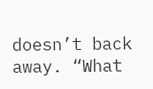doesn’t back away. “What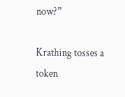now?”

Krathing tosses a token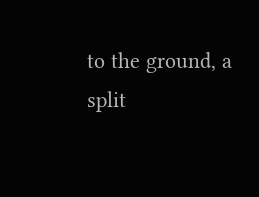to the ground, a split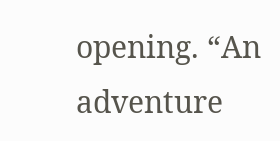opening. “An adventure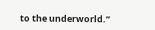to the underworld.”